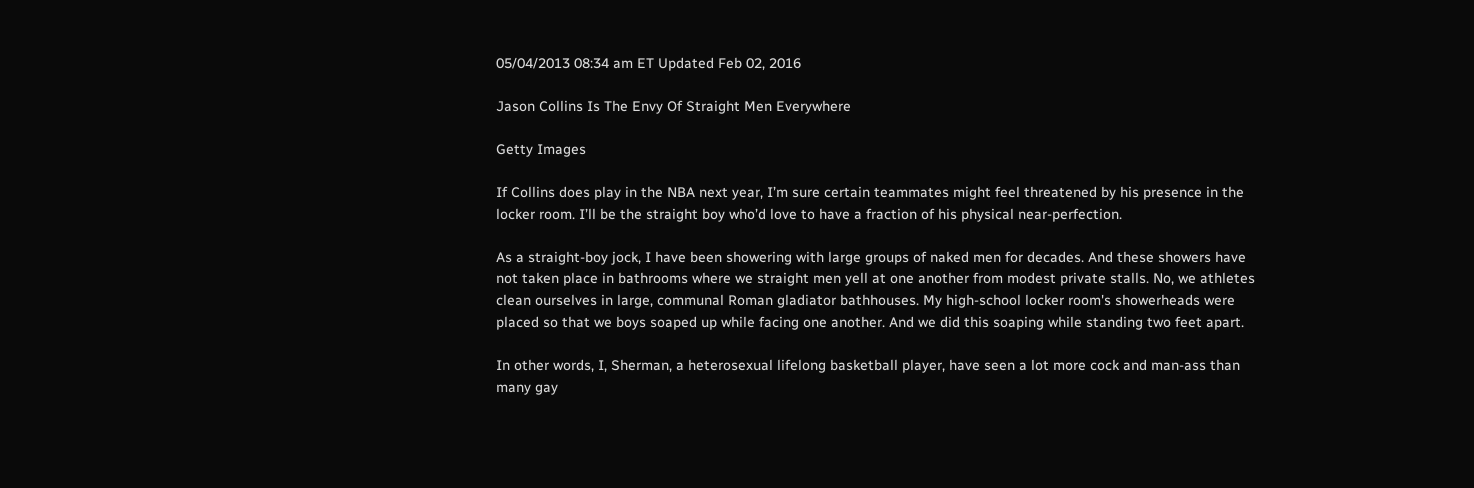05/04/2013 08:34 am ET Updated Feb 02, 2016

Jason Collins Is The Envy Of Straight Men Everywhere

Getty Images

If Collins does play in the NBA next year, I’m sure certain teammates might feel threatened by his presence in the locker room. I’ll be the straight boy who’d love to have a fraction of his physical near-perfection.

As a straight-boy jock, I have been showering with large groups of naked men for decades. And these showers have not taken place in bathrooms where we straight men yell at one another from modest private stalls. No, we athletes clean ourselves in large, communal Roman gladiator bathhouses. My high-school locker room's showerheads were placed so that we boys soaped up while facing one another. And we did this soaping while standing two feet apart.

In other words, I, Sherman, a heterosexual lifelong basketball player, have seen a lot more cock and man-ass than many gay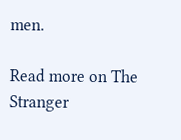men.

Read more on The Stranger